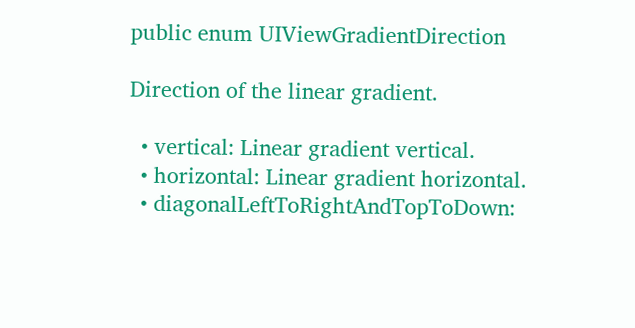public enum UIViewGradientDirection

Direction of the linear gradient.

  • vertical: Linear gradient vertical.
  • horizontal: Linear gradient horizontal.
  • diagonalLeftToRightAndTopToDown: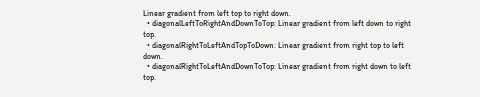Linear gradient from left top to right down.
  • diagonalLeftToRightAndDownToTop: Linear gradient from left down to right top.
  • diagonalRightToLeftAndTopToDown: Linear gradient from right top to left down.
  • diagonalRightToLeftAndDownToTop: Linear gradient from right down to left top.